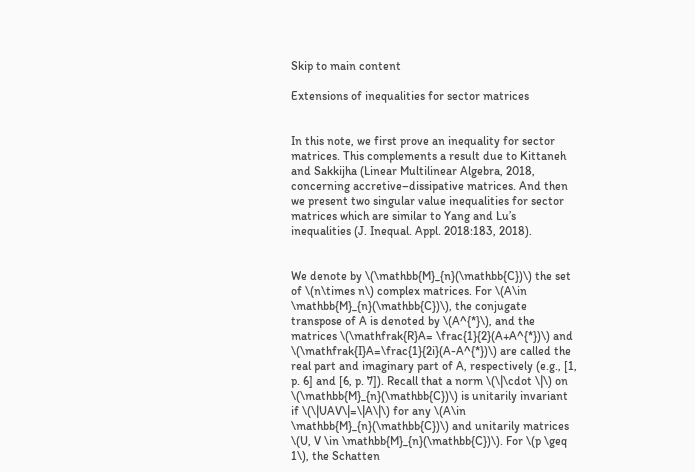Skip to main content

Extensions of inequalities for sector matrices


In this note, we first prove an inequality for sector matrices. This complements a result due to Kittaneh and Sakkijha (Linear Multilinear Algebra, 2018, concerning accretive–dissipative matrices. And then we present two singular value inequalities for sector matrices which are similar to Yang and Lu’s inequalities (J. Inequal. Appl. 2018:183, 2018).


We denote by \(\mathbb{M}_{n}(\mathbb{C})\) the set of \(n\times n\) complex matrices. For \(A\in \mathbb{M}_{n}(\mathbb{C})\), the conjugate transpose of A is denoted by \(A^{*}\), and the matrices \(\mathfrak{R}A= \frac{1}{2}(A+A^{*})\) and \(\mathfrak{I}A=\frac{1}{2i}(A-A^{*})\) are called the real part and imaginary part of A, respectively (e.g., [1, p. 6] and [6, p. 7]). Recall that a norm \(\|\cdot \|\) on \(\mathbb{M}_{n}(\mathbb{C})\) is unitarily invariant if \(\|UAV\|=\|A\|\) for any \(A\in \mathbb{M}_{n}(\mathbb{C})\) and unitarily matrices \(U, V \in \mathbb{M}_{n}(\mathbb{C})\). For \(p \geq 1\), the Schatten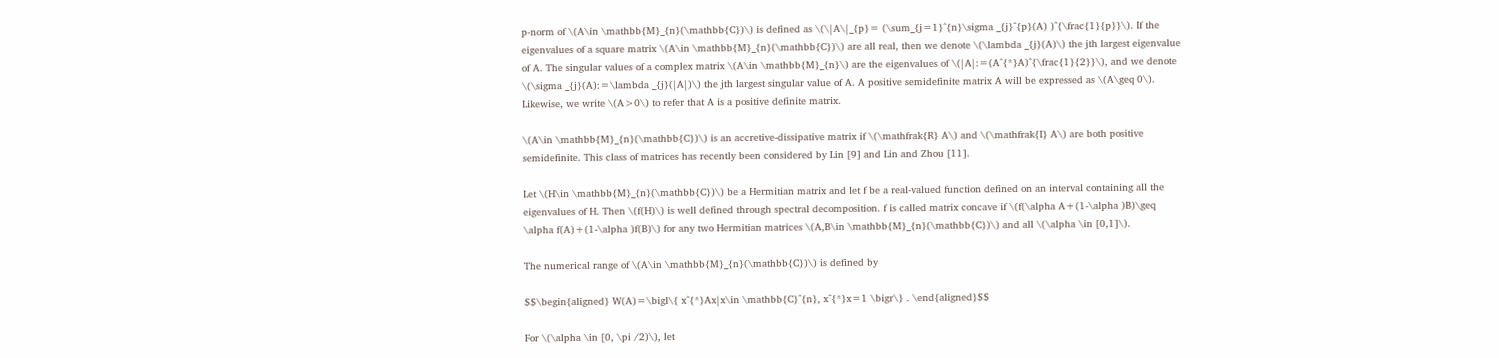p-norm of \(A\in \mathbb{M}_{n}(\mathbb{C})\) is defined as \(\|A\|_{p}= (\sum_{j=1}^{n}\sigma _{j}^{p}(A) )^{\frac{1}{p}}\). If the eigenvalues of a square matrix \(A\in \mathbb{M}_{n}(\mathbb{C})\) are all real, then we denote \(\lambda _{j}(A)\) the jth largest eigenvalue of A. The singular values of a complex matrix \(A\in \mathbb{M}_{n}\) are the eigenvalues of \(|A|:=(A^{*}A)^{\frac{1}{2}}\), and we denote \(\sigma _{j}(A):=\lambda _{j}(|A|)\) the jth largest singular value of A. A positive semidefinite matrix A will be expressed as \(A\geq 0\). Likewise, we write \(A>0\) to refer that A is a positive definite matrix.

\(A\in \mathbb{M}_{n}(\mathbb{C})\) is an accretive-dissipative matrix if \(\mathfrak{R} A\) and \(\mathfrak{I} A\) are both positive semidefinite. This class of matrices has recently been considered by Lin [9] and Lin and Zhou [11].

Let \(H\in \mathbb{M}_{n}(\mathbb{C})\) be a Hermitian matrix and let f be a real-valued function defined on an interval containing all the eigenvalues of H. Then \(f(H)\) is well defined through spectral decomposition. f is called matrix concave if \(f(\alpha A+(1-\alpha )B)\geq \alpha f(A)+(1-\alpha )f(B)\) for any two Hermitian matrices \(A,B\in \mathbb{M}_{n}(\mathbb{C})\) and all \(\alpha \in [0,1]\).

The numerical range of \(A\in \mathbb{M}_{n}(\mathbb{C})\) is defined by

$$\begin{aligned} W(A)=\bigl\{ x^{*}Ax|x\in \mathbb{C}^{n}, x^{*}x=1 \bigr\} . \end{aligned}$$

For \(\alpha \in [0, \pi /2)\), let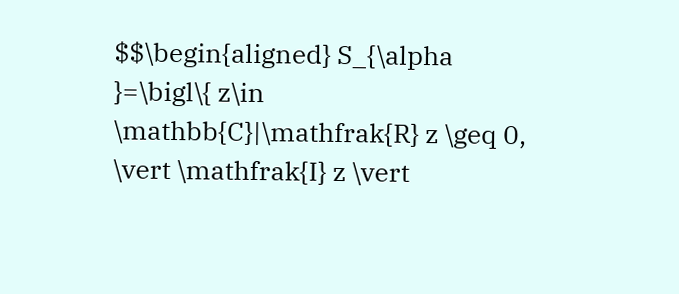$$\begin{aligned} S_{\alpha }=\bigl\{ z\in \mathbb{C}|\mathfrak{R} z \geq 0, \vert \mathfrak{I} z \vert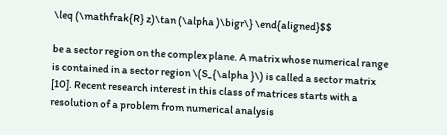\leq (\mathfrak{R} z)\tan (\alpha )\bigr\} \end{aligned}$$

be a sector region on the complex plane. A matrix whose numerical range is contained in a sector region \(S_{\alpha }\) is called a sector matrix [10]. Recent research interest in this class of matrices starts with a resolution of a problem from numerical analysis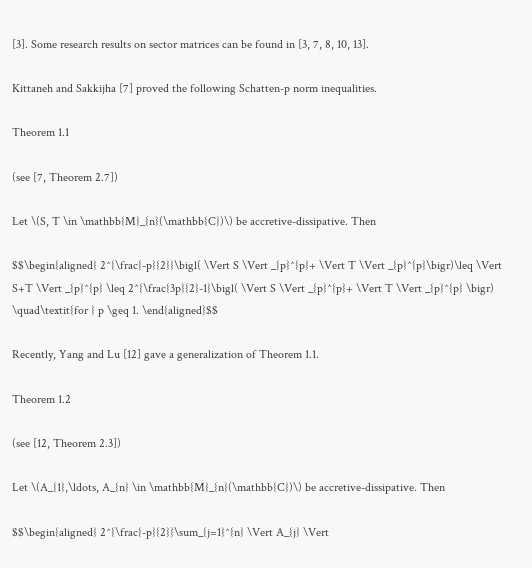[3]. Some research results on sector matrices can be found in [3, 7, 8, 10, 13].

Kittaneh and Sakkijha [7] proved the following Schatten-p norm inequalities.

Theorem 1.1

(see [7, Theorem 2.7])

Let \(S, T \in \mathbb{M}_{n}(\mathbb{C})\) be accretive-dissipative. Then

$$\begin{aligned} 2^{\frac{-p}{2}}\bigl( \Vert S \Vert _{p}^{p}+ \Vert T \Vert _{p}^{p}\bigr)\leq \Vert S+T \Vert _{p}^{p} \leq 2^{\frac{3p}{2}-1}\bigl( \Vert S \Vert _{p}^{p}+ \Vert T \Vert _{p}^{p} \bigr) \quad\textit{for } p \geq 1. \end{aligned}$$

Recently, Yang and Lu [12] gave a generalization of Theorem 1.1.

Theorem 1.2

(see [12, Theorem 2.3])

Let \(A_{1},\ldots, A_{n} \in \mathbb{M}_{n}(\mathbb{C})\) be accretive-dissipative. Then

$$\begin{aligned} 2^{\frac{-p}{2}}\sum_{j=1}^{n} \Vert A_{j} \Vert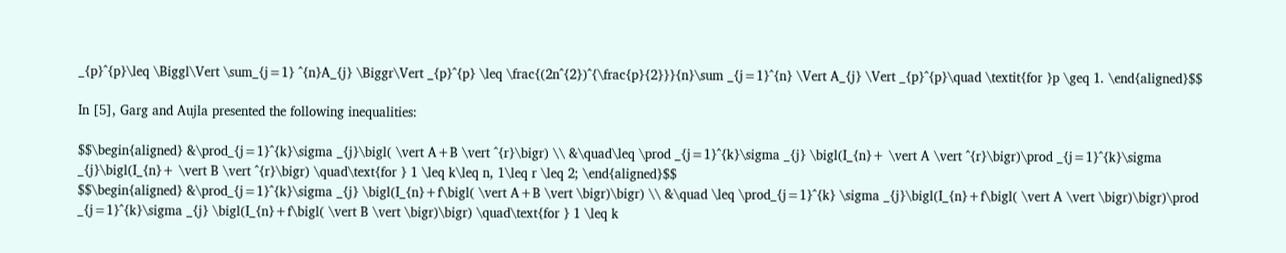_{p}^{p}\leq \Biggl\Vert \sum_{j=1} ^{n}A_{j} \Biggr\Vert _{p}^{p} \leq \frac{(2n^{2})^{\frac{p}{2}}}{n}\sum _{j=1}^{n} \Vert A_{j} \Vert _{p}^{p}\quad \textit{for }p \geq 1. \end{aligned}$$

In [5], Garg and Aujla presented the following inequalities:

$$\begin{aligned} &\prod_{j=1}^{k}\sigma _{j}\bigl( \vert A+B \vert ^{r}\bigr) \\ &\quad\leq \prod _{j=1}^{k}\sigma _{j} \bigl(I_{n}+ \vert A \vert ^{r}\bigr)\prod _{j=1}^{k}\sigma _{j}\bigl(I_{n}+ \vert B \vert ^{r}\bigr) \quad\text{for } 1 \leq k\leq n, 1\leq r \leq 2; \end{aligned}$$
$$\begin{aligned} &\prod_{j=1}^{k}\sigma _{j} \bigl(I_{n}+f\bigl( \vert A+B \vert \bigr)\bigr) \\ &\quad \leq \prod_{j=1}^{k} \sigma _{j}\bigl(I_{n}+f\bigl( \vert A \vert \bigr)\bigr)\prod _{j=1}^{k}\sigma _{j} \bigl(I_{n}+f\bigl( \vert B \vert \bigr)\bigr) \quad\text{for } 1 \leq k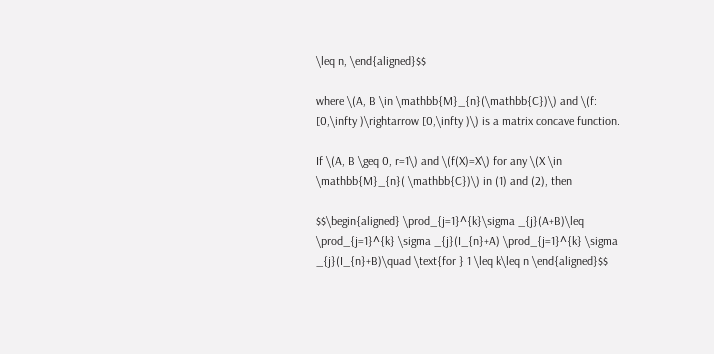\leq n, \end{aligned}$$

where \(A, B \in \mathbb{M}_{n}(\mathbb{C})\) and \(f: [0,\infty )\rightarrow [0,\infty )\) is a matrix concave function.

If \(A, B \geq 0, r=1\) and \(f(X)=X\) for any \(X \in \mathbb{M}_{n}( \mathbb{C})\) in (1) and (2), then

$$\begin{aligned} \prod_{j=1}^{k}\sigma _{j}(A+B)\leq \prod_{j=1}^{k} \sigma _{j}(I_{n}+A) \prod_{j=1}^{k} \sigma _{j}(I_{n}+B)\quad \text{for } 1 \leq k\leq n \end{aligned}$$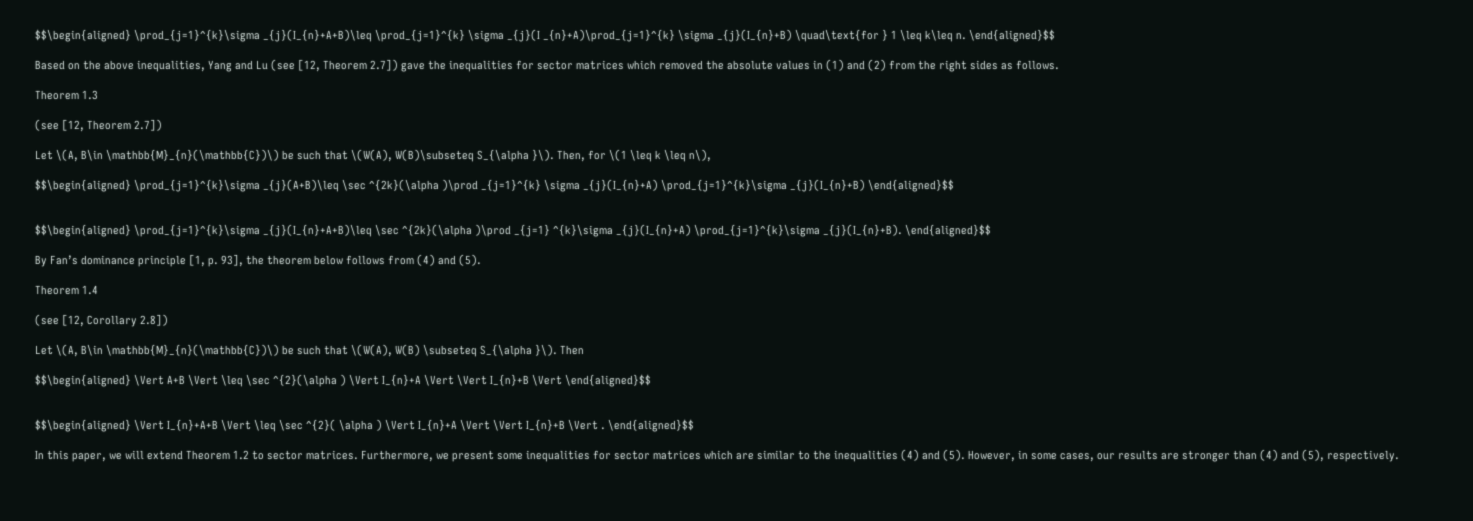$$\begin{aligned} \prod_{j=1}^{k}\sigma _{j}(I_{n}+A+B)\leq \prod_{j=1}^{k} \sigma _{j}(I _{n}+A)\prod_{j=1}^{k} \sigma _{j}(I_{n}+B) \quad\text{for } 1 \leq k\leq n. \end{aligned}$$

Based on the above inequalities, Yang and Lu (see [12, Theorem 2.7]) gave the inequalities for sector matrices which removed the absolute values in (1) and (2) from the right sides as follows.

Theorem 1.3

(see [12, Theorem 2.7])

Let \(A, B\in \mathbb{M}_{n}(\mathbb{C})\) be such that \(W(A), W(B)\subseteq S_{\alpha }\). Then, for \(1 \leq k \leq n\),

$$\begin{aligned} \prod_{j=1}^{k}\sigma _{j}(A+B)\leq \sec ^{2k}(\alpha )\prod _{j=1}^{k} \sigma _{j}(I_{n}+A) \prod_{j=1}^{k}\sigma _{j}(I_{n}+B) \end{aligned}$$


$$\begin{aligned} \prod_{j=1}^{k}\sigma _{j}(I_{n}+A+B)\leq \sec ^{2k}(\alpha )\prod _{j=1} ^{k}\sigma _{j}(I_{n}+A) \prod_{j=1}^{k}\sigma _{j}(I_{n}+B). \end{aligned}$$

By Fan’s dominance principle [1, p. 93], the theorem below follows from (4) and (5).

Theorem 1.4

(see [12, Corollary 2.8])

Let \(A, B\in \mathbb{M}_{n}(\mathbb{C})\) be such that \(W(A), W(B) \subseteq S_{\alpha }\). Then

$$\begin{aligned} \Vert A+B \Vert \leq \sec ^{2}(\alpha ) \Vert I_{n}+A \Vert \Vert I_{n}+B \Vert \end{aligned}$$


$$\begin{aligned} \Vert I_{n}+A+B \Vert \leq \sec ^{2}( \alpha ) \Vert I_{n}+A \Vert \Vert I_{n}+B \Vert . \end{aligned}$$

In this paper, we will extend Theorem 1.2 to sector matrices. Furthermore, we present some inequalities for sector matrices which are similar to the inequalities (4) and (5). However, in some cases, our results are stronger than (4) and (5), respectively.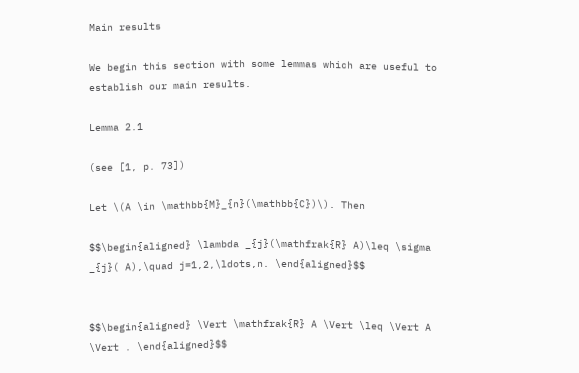Main results

We begin this section with some lemmas which are useful to establish our main results.

Lemma 2.1

(see [1, p. 73])

Let \(A \in \mathbb{M}_{n}(\mathbb{C})\). Then

$$\begin{aligned} \lambda _{j}(\mathfrak{R} A)\leq \sigma _{j}( A),\quad j=1,2,\ldots,n. \end{aligned}$$


$$\begin{aligned} \Vert \mathfrak{R} A \Vert \leq \Vert A \Vert . \end{aligned}$$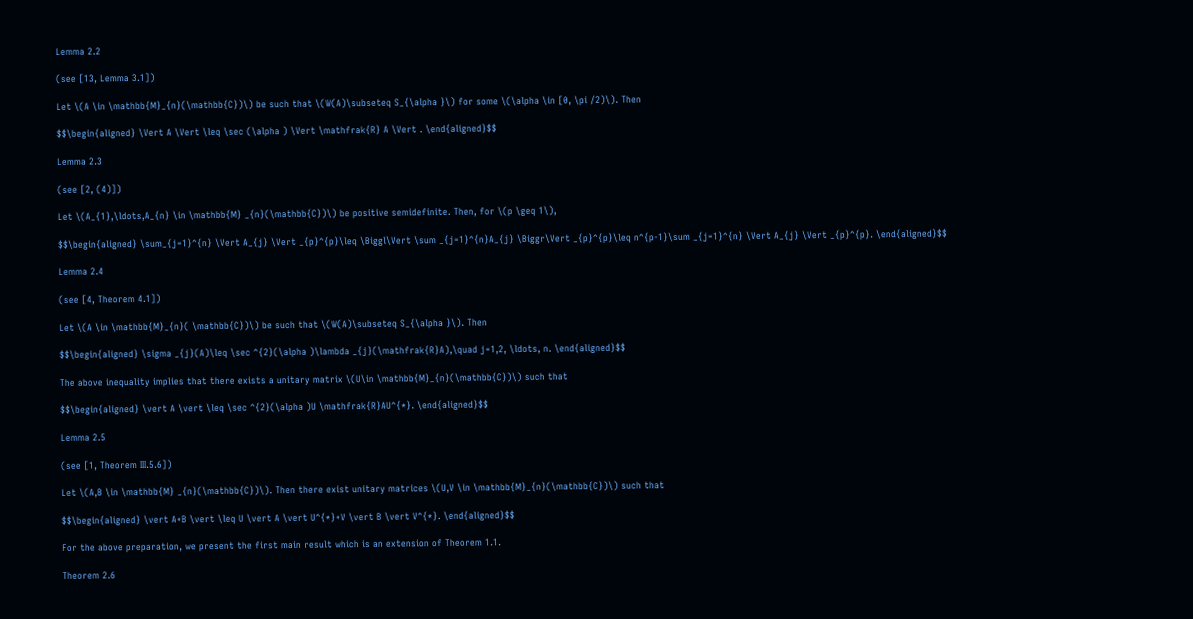Lemma 2.2

(see [13, Lemma 3.1])

Let \(A \in \mathbb{M}_{n}(\mathbb{C})\) be such that \(W(A)\subseteq S_{\alpha }\) for some \(\alpha \in [0, \pi /2)\). Then

$$\begin{aligned} \Vert A \Vert \leq \sec (\alpha ) \Vert \mathfrak{R} A \Vert . \end{aligned}$$

Lemma 2.3

(see [2, (4)])

Let \(A_{1},\ldots,A_{n} \in \mathbb{M} _{n}(\mathbb{C})\) be positive semidefinite. Then, for \(p \geq 1\),

$$\begin{aligned} \sum_{j=1}^{n} \Vert A_{j} \Vert _{p}^{p}\leq \Biggl\Vert \sum _{j=1}^{n}A_{j} \Biggr\Vert _{p}^{p}\leq n^{p-1}\sum _{j=1}^{n} \Vert A_{j} \Vert _{p}^{p}. \end{aligned}$$

Lemma 2.4

(see [4, Theorem 4.1])

Let \(A \in \mathbb{M}_{n}( \mathbb{C})\) be such that \(W(A)\subseteq S_{\alpha }\). Then

$$\begin{aligned} \sigma _{j}(A)\leq \sec ^{2}(\alpha )\lambda _{j}(\mathfrak{R}A),\quad j=1,2, \ldots, n. \end{aligned}$$

The above inequality implies that there exists a unitary matrix \(U\in \mathbb{M}_{n}(\mathbb{C})\) such that

$$\begin{aligned} \vert A \vert \leq \sec ^{2}(\alpha )U \mathfrak{R}AU^{*}. \end{aligned}$$

Lemma 2.5

(see [1, Theorem III.5.6])

Let \(A,B \in \mathbb{M} _{n}(\mathbb{C})\). Then there exist unitary matrices \(U,V \in \mathbb{M}_{n}(\mathbb{C})\) such that

$$\begin{aligned} \vert A+B \vert \leq U \vert A \vert U^{*}+V \vert B \vert V^{*}. \end{aligned}$$

For the above preparation, we present the first main result which is an extension of Theorem 1.1.

Theorem 2.6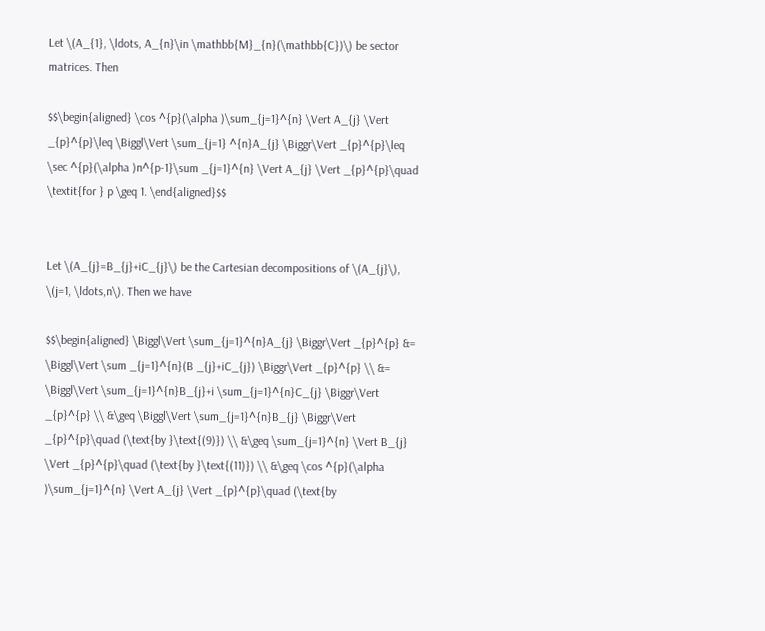Let \(A_{1}, \ldots, A_{n}\in \mathbb{M}_{n}(\mathbb{C})\) be sector matrices. Then

$$\begin{aligned} \cos ^{p}(\alpha )\sum_{j=1}^{n} \Vert A_{j} \Vert _{p}^{p}\leq \Biggl\Vert \sum_{j=1} ^{n}A_{j} \Biggr\Vert _{p}^{p}\leq \sec ^{p}(\alpha )n^{p-1}\sum _{j=1}^{n} \Vert A_{j} \Vert _{p}^{p}\quad \textit{for } p \geq 1. \end{aligned}$$


Let \(A_{j}=B_{j}+iC_{j}\) be the Cartesian decompositions of \(A_{j}\), \(j=1, \ldots,n\). Then we have

$$\begin{aligned} \Biggl\Vert \sum_{j=1}^{n}A_{j} \Biggr\Vert _{p}^{p} &= \Biggl\Vert \sum _{j=1}^{n}(B _{j}+iC_{j}) \Biggr\Vert _{p}^{p} \\ &= \Biggl\Vert \sum_{j=1}^{n}B_{j}+i \sum_{j=1}^{n}C_{j} \Biggr\Vert _{p}^{p} \\ &\geq \Biggl\Vert \sum_{j=1}^{n}B_{j} \Biggr\Vert _{p}^{p}\quad (\text{by }\text{(9)}) \\ &\geq \sum_{j=1}^{n} \Vert B_{j} \Vert _{p}^{p}\quad (\text{by }\text{(11)}) \\ &\geq \cos ^{p}(\alpha )\sum_{j=1}^{n} \Vert A_{j} \Vert _{p}^{p}\quad (\text{by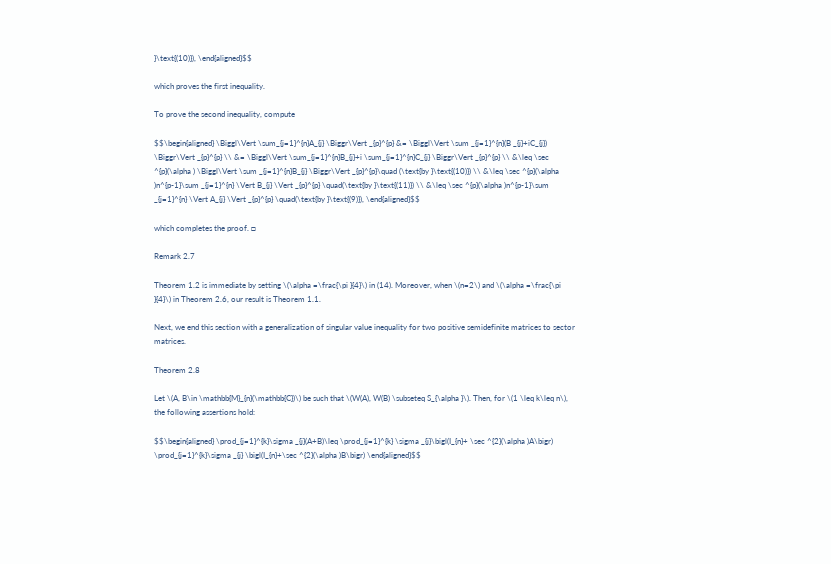}\text{(10)}), \end{aligned}$$

which proves the first inequality.

To prove the second inequality, compute

$$\begin{aligned} \Biggl\Vert \sum_{j=1}^{n}A_{j} \Biggr\Vert _{p}^{p} &= \Biggl\Vert \sum _{j=1}^{n}(B _{j}+iC_{j}) \Biggr\Vert _{p}^{p} \\ &= \Biggl\Vert \sum_{j=1}^{n}B_{j}+i \sum_{j=1}^{n}C_{j} \Biggr\Vert _{p}^{p} \\ &\leq \sec ^{p}(\alpha ) \Biggl\Vert \sum _{j=1}^{n}B_{j} \Biggr\Vert _{p}^{p}\quad (\text{by }\text{(10)}) \\ &\leq \sec ^{p}(\alpha )n^{p-1}\sum _{j=1}^{n} \Vert B_{j} \Vert _{p}^{p} \quad(\text{by }\text{(11)}) \\ &\leq \sec ^{p}(\alpha )n^{p-1}\sum _{j=1}^{n} \Vert A_{j} \Vert _{p}^{p} \quad(\text{by }\text{(9)}), \end{aligned}$$

which completes the proof. □

Remark 2.7

Theorem 1.2 is immediate by setting \(\alpha =\frac{\pi }{4}\) in (14). Moreover, when \(n=2\) and \(\alpha =\frac{\pi }{4}\) in Theorem 2.6, our result is Theorem 1.1.

Next, we end this section with a generalization of singular value inequality for two positive semidefinite matrices to sector matrices.

Theorem 2.8

Let \(A, B\in \mathbb{M}_{n}(\mathbb{C})\) be such that \(W(A), W(B) \subseteq S_{\alpha }\). Then, for \(1 \leq k\leq n\), the following assertions hold:

$$\begin{aligned} \prod_{j=1}^{k}\sigma _{j}(A+B)\leq \prod_{j=1}^{k} \sigma _{j}\bigl(I_{n}+ \sec ^{2}(\alpha )A\bigr) \prod_{j=1}^{k}\sigma _{j} \bigl(I_{n}+\sec ^{2}(\alpha )B\bigr) \end{aligned}$$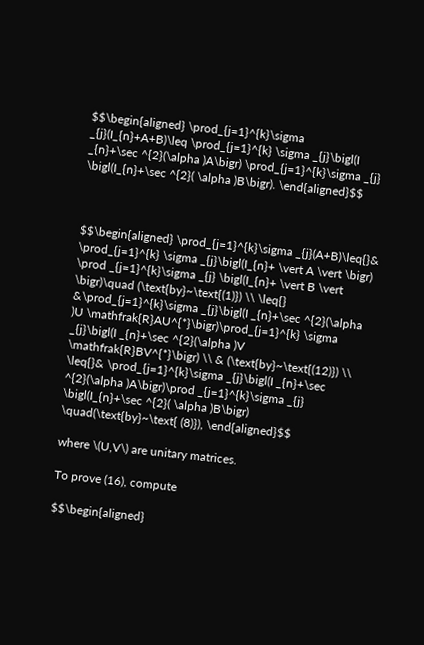$$\begin{aligned} \prod_{j=1}^{k}\sigma _{j}(I_{n}+A+B)\leq \prod_{j=1}^{k} \sigma _{j}\bigl(I _{n}+\sec ^{2}(\alpha )A\bigr) \prod_{j=1}^{k}\sigma _{j} \bigl(I_{n}+\sec ^{2}( \alpha )B\bigr). \end{aligned}$$



$$\begin{aligned} \prod_{j=1}^{k}\sigma _{j}(A+B)\leq{}& \prod_{j=1}^{k} \sigma _{j}\bigl(I_{n}+ \vert A \vert \bigr) \prod _{j=1}^{k}\sigma _{j} \bigl(I_{n}+ \vert B \vert \bigr)\quad (\text{by}~\text{(1)}) \\ \leq{} &\prod_{j=1}^{k}\sigma _{j}\bigl(I _{n}+\sec ^{2}(\alpha )U \mathfrak{R}AU^{*}\bigr)\prod_{j=1}^{k} \sigma _{j}\bigl(I _{n}+\sec ^{2}(\alpha )V \mathfrak{R}BV^{*}\bigr) \\ & (\text{by}~\text{(12)}) \\ \leq{}& \prod_{j=1}^{k}\sigma _{j}\bigl(I _{n}+\sec ^{2}(\alpha )A\bigr)\prod _{j=1}^{k}\sigma _{j} \bigl(I_{n}+\sec ^{2}( \alpha )B\bigr) \quad(\text{by}~\text{ (8)}), \end{aligned}$$

where \(U,V\) are unitary matrices.

To prove (16), compute

$$\begin{aligned}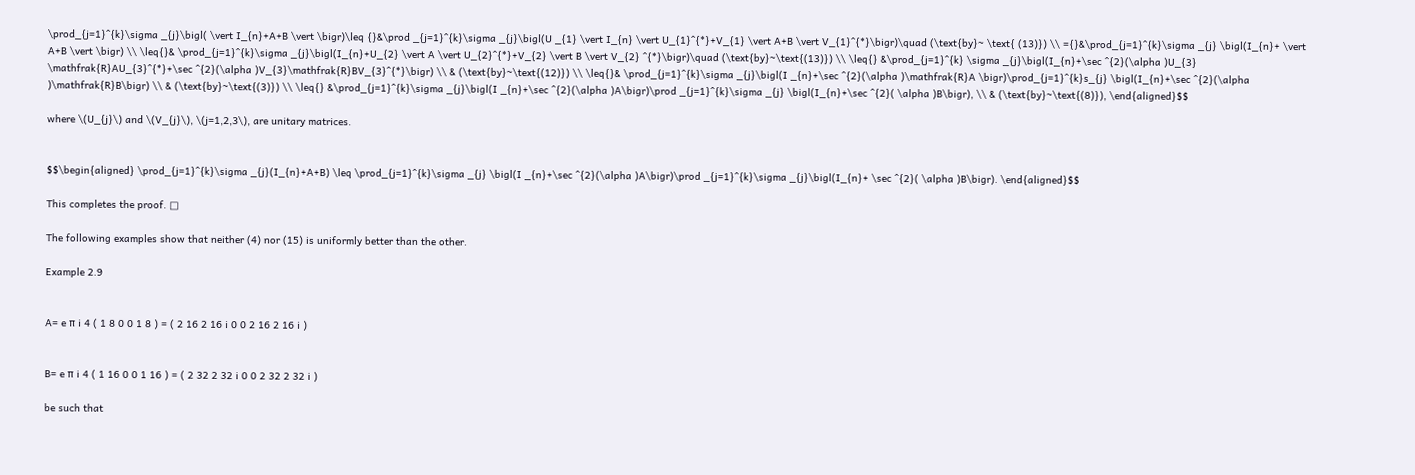\prod_{j=1}^{k}\sigma _{j}\bigl( \vert I_{n}+A+B \vert \bigr)\leq {}&\prod _{j=1}^{k}\sigma _{j}\bigl(U _{1} \vert I_{n} \vert U_{1}^{*}+V_{1} \vert A+B \vert V_{1}^{*}\bigr)\quad (\text{by}~ \text{ (13)}) \\ ={}&\prod_{j=1}^{k}\sigma _{j} \bigl(I_{n}+ \vert A+B \vert \bigr) \\ \leq{}& \prod_{j=1}^{k}\sigma _{j}\bigl(I_{n}+U_{2} \vert A \vert U_{2}^{*}+V_{2} \vert B \vert V_{2} ^{*}\bigr)\quad (\text{by}~\text{(13)}) \\ \leq{} &\prod_{j=1}^{k} \sigma _{j}\bigl(I_{n}+\sec ^{2}(\alpha )U_{3} \mathfrak{R}AU_{3}^{*}+\sec ^{2}(\alpha )V_{3}\mathfrak{R}BV_{3}^{*}\bigr) \\ & (\text{by}~\text{(12)}) \\ \leq{}& \prod_{j=1}^{k}\sigma _{j}\bigl(I _{n}+\sec ^{2}(\alpha )\mathfrak{R}A \bigr)\prod_{j=1}^{k}s_{j} \bigl(I_{n}+\sec ^{2}(\alpha )\mathfrak{R}B\bigr) \\ & (\text{by}~\text{(3)}) \\ \leq{} &\prod_{j=1}^{k}\sigma _{j}\bigl(I _{n}+\sec ^{2}(\alpha )A\bigr)\prod _{j=1}^{k}\sigma _{j} \bigl(I_{n}+\sec ^{2}( \alpha )B\bigr), \\ & (\text{by}~\text{(8)}), \end{aligned}$$

where \(U_{j}\) and \(V_{j}\), \(j=1,2,3\), are unitary matrices.


$$\begin{aligned} \prod_{j=1}^{k}\sigma _{j}(I_{n}+A+B) \leq \prod_{j=1}^{k}\sigma _{j} \bigl(I _{n}+\sec ^{2}(\alpha )A\bigr)\prod _{j=1}^{k}\sigma _{j}\bigl(I_{n}+ \sec ^{2}( \alpha )B\bigr). \end{aligned}$$

This completes the proof. □

The following examples show that neither (4) nor (15) is uniformly better than the other.

Example 2.9


A= e π i 4 ( 1 8 0 0 1 8 ) = ( 2 16 2 16 i 0 0 2 16 2 16 i )


B= e π i 4 ( 1 16 0 0 1 16 ) = ( 2 32 2 32 i 0 0 2 32 2 32 i )

be such that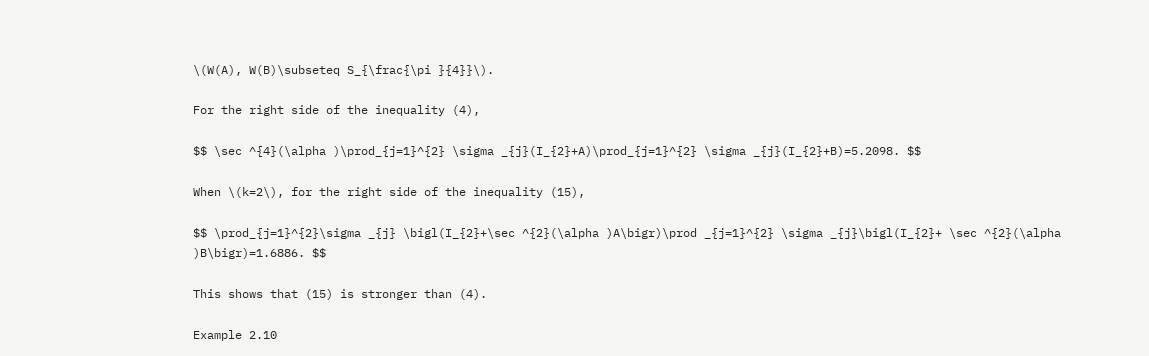\(W(A), W(B)\subseteq S_{\frac{\pi }{4}}\).

For the right side of the inequality (4),

$$ \sec ^{4}(\alpha )\prod_{j=1}^{2} \sigma _{j}(I_{2}+A)\prod_{j=1}^{2} \sigma _{j}(I_{2}+B)=5.2098. $$

When \(k=2\), for the right side of the inequality (15),

$$ \prod_{j=1}^{2}\sigma _{j} \bigl(I_{2}+\sec ^{2}(\alpha )A\bigr)\prod _{j=1}^{2} \sigma _{j}\bigl(I_{2}+ \sec ^{2}(\alpha )B\bigr)=1.6886. $$

This shows that (15) is stronger than (4).

Example 2.10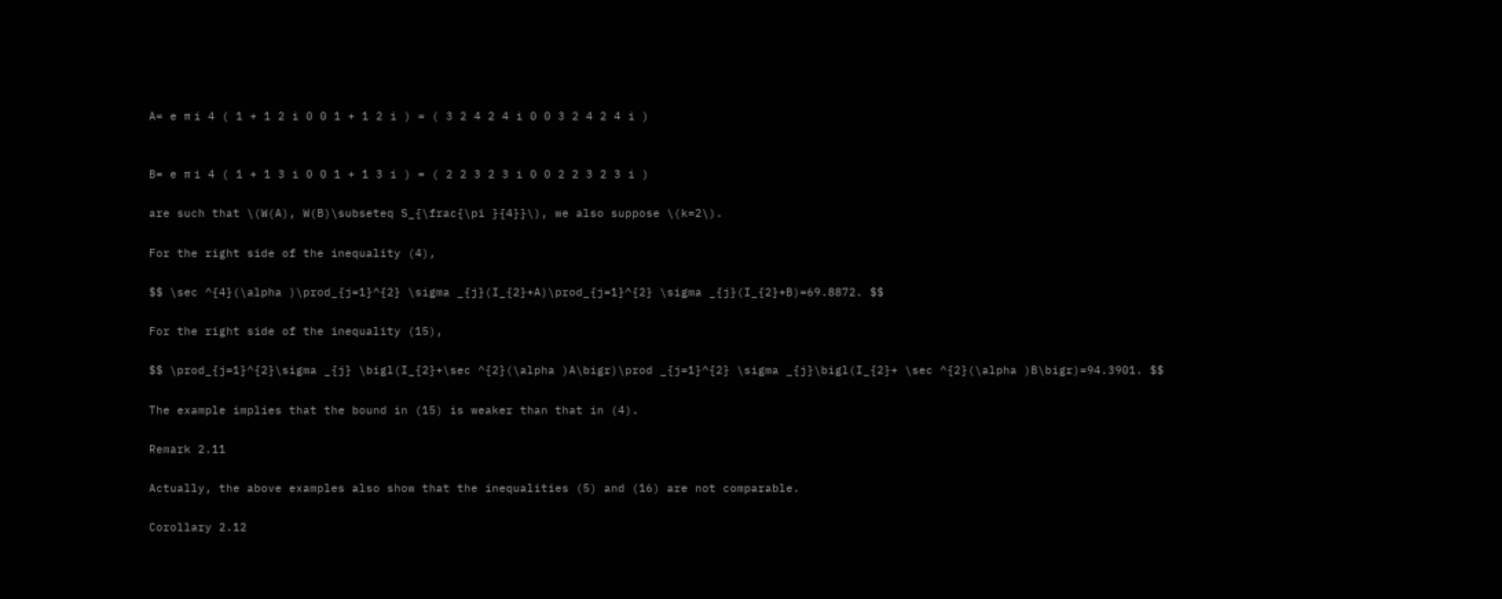A= e π i 4 ( 1 + 1 2 i 0 0 1 + 1 2 i ) = ( 3 2 4 2 4 i 0 0 3 2 4 2 4 i )


B= e π i 4 ( 1 + 1 3 i 0 0 1 + 1 3 i ) = ( 2 2 3 2 3 i 0 0 2 2 3 2 3 i )

are such that \(W(A), W(B)\subseteq S_{\frac{\pi }{4}}\), we also suppose \(k=2\).

For the right side of the inequality (4),

$$ \sec ^{4}(\alpha )\prod_{j=1}^{2} \sigma _{j}(I_{2}+A)\prod_{j=1}^{2} \sigma _{j}(I_{2}+B)=69.8872. $$

For the right side of the inequality (15),

$$ \prod_{j=1}^{2}\sigma _{j} \bigl(I_{2}+\sec ^{2}(\alpha )A\bigr)\prod _{j=1}^{2} \sigma _{j}\bigl(I_{2}+ \sec ^{2}(\alpha )B\bigr)=94.3901. $$

The example implies that the bound in (15) is weaker than that in (4).

Remark 2.11

Actually, the above examples also show that the inequalities (5) and (16) are not comparable.

Corollary 2.12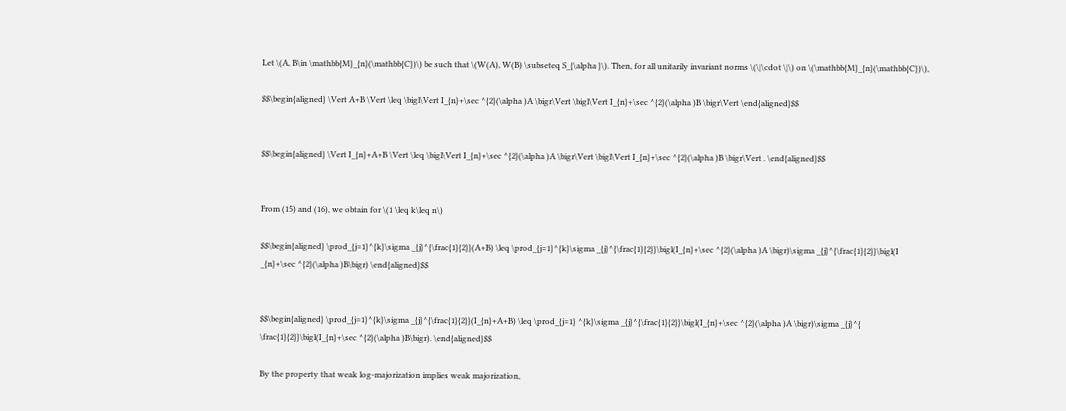Let \(A, B\in \mathbb{M}_{n}(\mathbb{C})\) be such that \(W(A), W(B) \subseteq S_{\alpha }\). Then, for all unitarily invariant norms \(\|\cdot \|\) on \(\mathbb{M}_{n}(\mathbb{C})\),

$$\begin{aligned} \Vert A+B \Vert \leq \bigl\Vert I_{n}+\sec ^{2}(\alpha )A \bigr\Vert \bigl\Vert I_{n}+\sec ^{2}(\alpha )B \bigr\Vert \end{aligned}$$


$$\begin{aligned} \Vert I_{n}+A+B \Vert \leq \bigl\Vert I_{n}+\sec ^{2}(\alpha )A \bigr\Vert \bigl\Vert I_{n}+\sec ^{2}(\alpha )B \bigr\Vert . \end{aligned}$$


From (15) and (16), we obtain for \(1 \leq k\leq n\)

$$\begin{aligned} \prod_{j=1}^{k}\sigma _{j}^{\frac{1}{2}}(A+B) \leq \prod_{j=1}^{k}\sigma _{j}^{\frac{1}{2}}\bigl(I_{n}+\sec ^{2}(\alpha )A \bigr)\sigma _{j}^{\frac{1}{2}}\bigl(I _{n}+\sec ^{2}(\alpha )B\bigr) \end{aligned}$$


$$\begin{aligned} \prod_{j=1}^{k}\sigma _{j}^{\frac{1}{2}}(I_{n}+A+B) \leq \prod_{j=1} ^{k}\sigma _{j}^{\frac{1}{2}}\bigl(I_{n}+\sec ^{2}(\alpha )A \bigr)\sigma _{j}^{ \frac{1}{2}}\bigl(I_{n}+\sec ^{2}(\alpha )B\bigr). \end{aligned}$$

By the property that weak log-majorization implies weak majorization,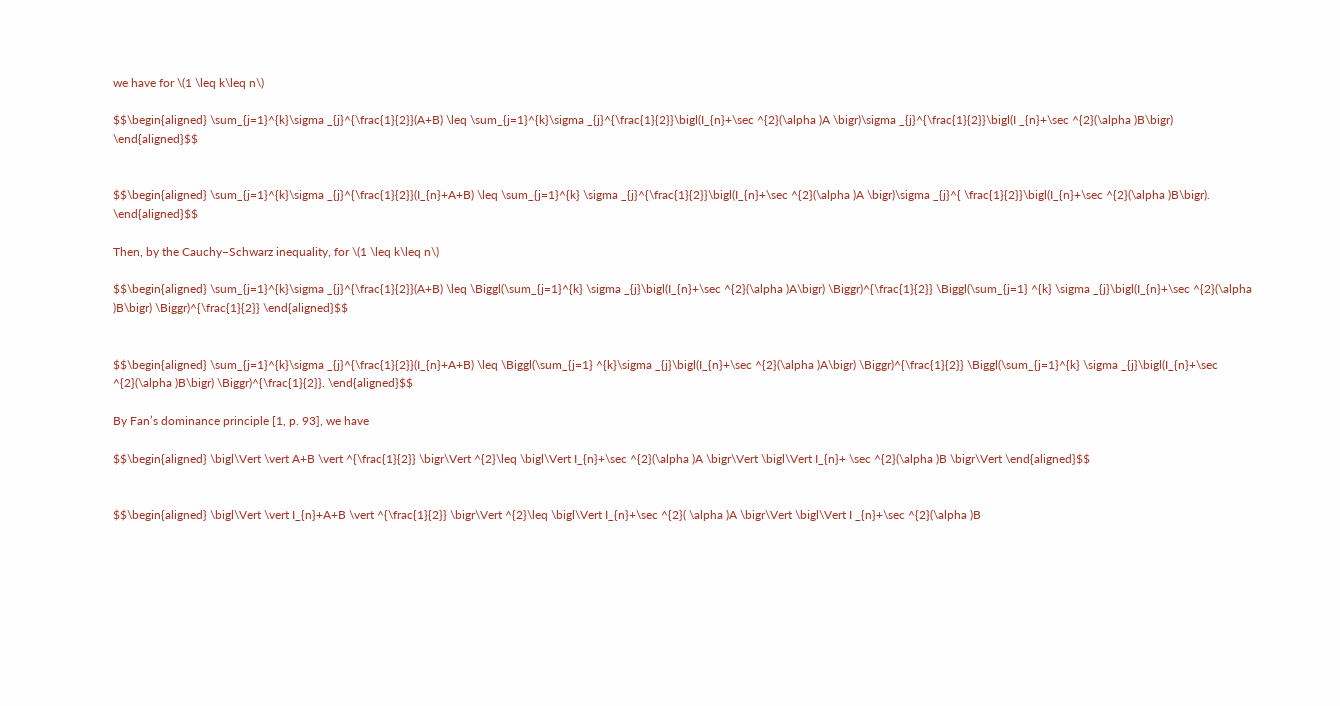we have for \(1 \leq k\leq n\)

$$\begin{aligned} \sum_{j=1}^{k}\sigma _{j}^{\frac{1}{2}}(A+B) \leq \sum_{j=1}^{k}\sigma _{j}^{\frac{1}{2}}\bigl(I_{n}+\sec ^{2}(\alpha )A \bigr)\sigma _{j}^{\frac{1}{2}}\bigl(I _{n}+\sec ^{2}(\alpha )B\bigr) \end{aligned}$$


$$\begin{aligned} \sum_{j=1}^{k}\sigma _{j}^{\frac{1}{2}}(I_{n}+A+B) \leq \sum_{j=1}^{k} \sigma _{j}^{\frac{1}{2}}\bigl(I_{n}+\sec ^{2}(\alpha )A \bigr)\sigma _{j}^{ \frac{1}{2}}\bigl(I_{n}+\sec ^{2}(\alpha )B\bigr). \end{aligned}$$

Then, by the Cauchy–Schwarz inequality, for \(1 \leq k\leq n\)

$$\begin{aligned} \sum_{j=1}^{k}\sigma _{j}^{\frac{1}{2}}(A+B) \leq \Biggl(\sum_{j=1}^{k} \sigma _{j}\bigl(I_{n}+\sec ^{2}(\alpha )A\bigr) \Biggr)^{\frac{1}{2}} \Biggl(\sum_{j=1} ^{k} \sigma _{j}\bigl(I_{n}+\sec ^{2}(\alpha )B\bigr) \Biggr)^{\frac{1}{2}} \end{aligned}$$


$$\begin{aligned} \sum_{j=1}^{k}\sigma _{j}^{\frac{1}{2}}(I_{n}+A+B) \leq \Biggl(\sum_{j=1} ^{k}\sigma _{j}\bigl(I_{n}+\sec ^{2}(\alpha )A\bigr) \Biggr)^{\frac{1}{2}} \Biggl(\sum_{j=1}^{k} \sigma _{j}\bigl(I_{n}+\sec ^{2}(\alpha )B\bigr) \Biggr)^{\frac{1}{2}}. \end{aligned}$$

By Fan’s dominance principle [1, p. 93], we have

$$\begin{aligned} \bigl\Vert \vert A+B \vert ^{\frac{1}{2}} \bigr\Vert ^{2}\leq \bigl\Vert I_{n}+\sec ^{2}(\alpha )A \bigr\Vert \bigl\Vert I_{n}+ \sec ^{2}(\alpha )B \bigr\Vert \end{aligned}$$


$$\begin{aligned} \bigl\Vert \vert I_{n}+A+B \vert ^{\frac{1}{2}} \bigr\Vert ^{2}\leq \bigl\Vert I_{n}+\sec ^{2}( \alpha )A \bigr\Vert \bigl\Vert I _{n}+\sec ^{2}(\alpha )B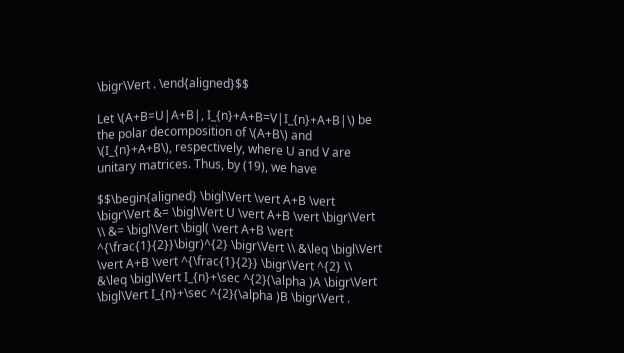\bigr\Vert . \end{aligned}$$

Let \(A+B=U|A+B|, I_{n}+A+B=V|I_{n}+A+B|\) be the polar decomposition of \(A+B\) and \(I_{n}+A+B\), respectively, where U and V are unitary matrices. Thus, by (19), we have

$$\begin{aligned} \bigl\Vert \vert A+B \vert \bigr\Vert &= \bigl\Vert U \vert A+B \vert \bigr\Vert \\ &= \bigl\Vert \bigl( \vert A+B \vert ^{\frac{1}{2}}\bigr)^{2} \bigr\Vert \\ &\leq \bigl\Vert \vert A+B \vert ^{\frac{1}{2}} \bigr\Vert ^{2} \\ &\leq \bigl\Vert I_{n}+\sec ^{2}(\alpha )A \bigr\Vert \bigl\Vert I_{n}+\sec ^{2}(\alpha )B \bigr\Vert .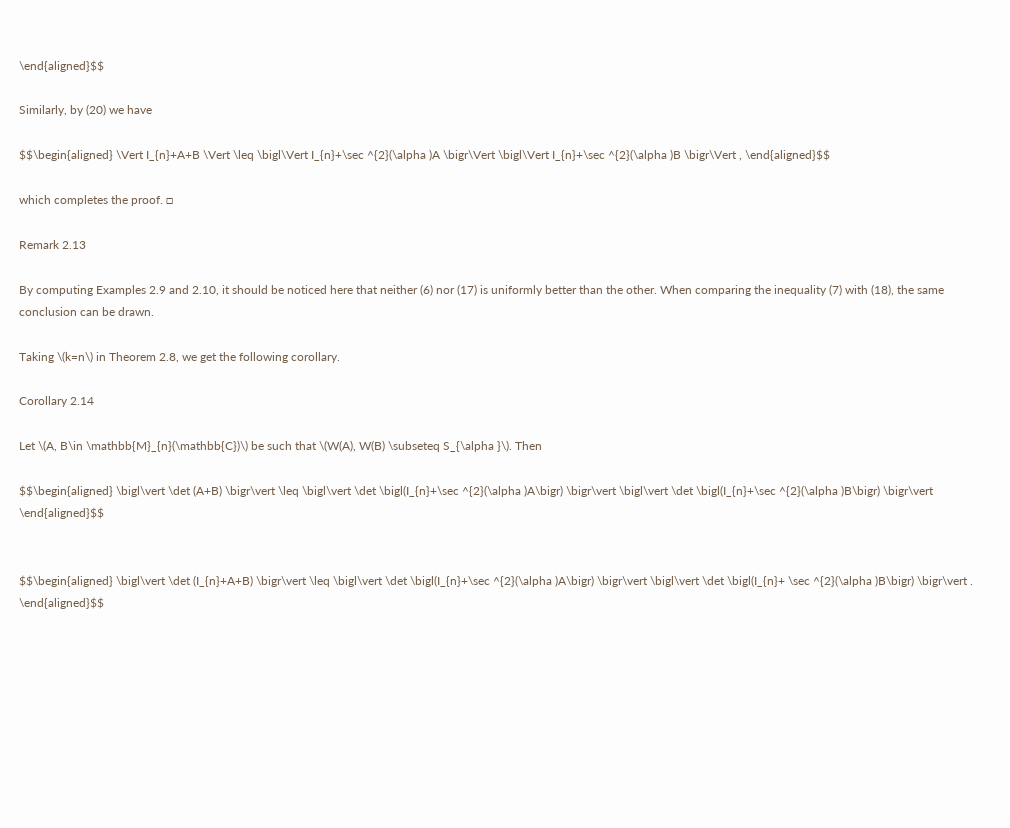\end{aligned}$$

Similarly, by (20) we have

$$\begin{aligned} \Vert I_{n}+A+B \Vert \leq \bigl\Vert I_{n}+\sec ^{2}(\alpha )A \bigr\Vert \bigl\Vert I_{n}+\sec ^{2}(\alpha )B \bigr\Vert , \end{aligned}$$

which completes the proof. □

Remark 2.13

By computing Examples 2.9 and 2.10, it should be noticed here that neither (6) nor (17) is uniformly better than the other. When comparing the inequality (7) with (18), the same conclusion can be drawn.

Taking \(k=n\) in Theorem 2.8, we get the following corollary.

Corollary 2.14

Let \(A, B\in \mathbb{M}_{n}(\mathbb{C})\) be such that \(W(A), W(B) \subseteq S_{\alpha }\). Then

$$\begin{aligned} \bigl\vert \det (A+B) \bigr\vert \leq \bigl\vert \det \bigl(I_{n}+\sec ^{2}(\alpha )A\bigr) \bigr\vert \bigl\vert \det \bigl(I_{n}+\sec ^{2}(\alpha )B\bigr) \bigr\vert \end{aligned}$$


$$\begin{aligned} \bigl\vert \det (I_{n}+A+B) \bigr\vert \leq \bigl\vert \det \bigl(I_{n}+\sec ^{2}(\alpha )A\bigr) \bigr\vert \bigl\vert \det \bigl(I_{n}+ \sec ^{2}(\alpha )B\bigr) \bigr\vert . \end{aligned}$$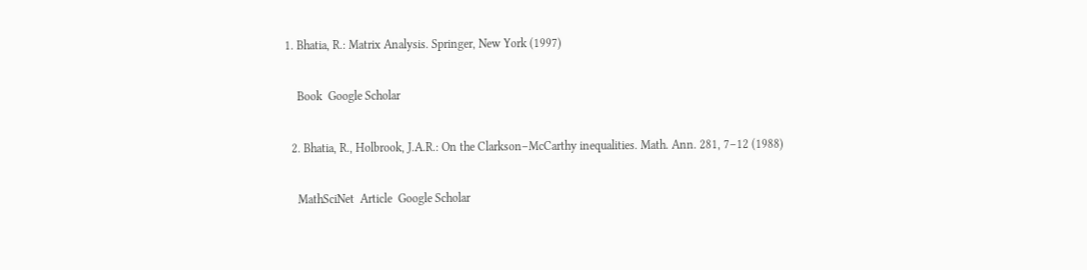1. Bhatia, R.: Matrix Analysis. Springer, New York (1997)

    Book  Google Scholar

  2. Bhatia, R., Holbrook, J.A.R.: On the Clarkson–McCarthy inequalities. Math. Ann. 281, 7–12 (1988)

    MathSciNet  Article  Google Scholar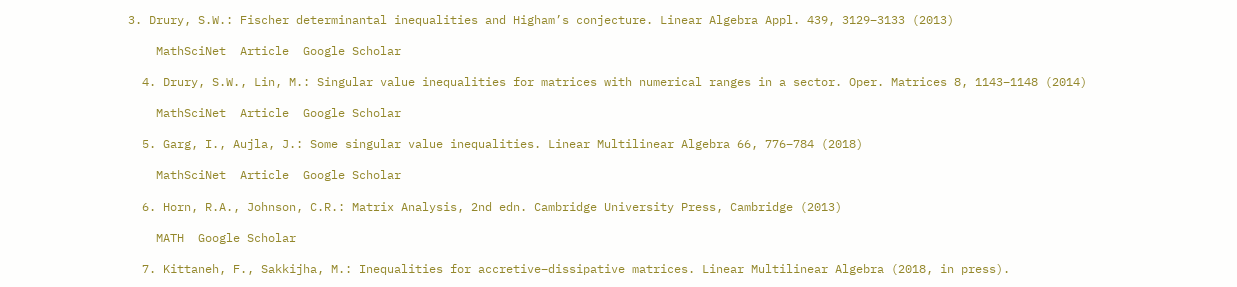3. Drury, S.W.: Fischer determinantal inequalities and Higham’s conjecture. Linear Algebra Appl. 439, 3129–3133 (2013)

    MathSciNet  Article  Google Scholar

  4. Drury, S.W., Lin, M.: Singular value inequalities for matrices with numerical ranges in a sector. Oper. Matrices 8, 1143–1148 (2014)

    MathSciNet  Article  Google Scholar

  5. Garg, I., Aujla, J.: Some singular value inequalities. Linear Multilinear Algebra 66, 776–784 (2018)

    MathSciNet  Article  Google Scholar

  6. Horn, R.A., Johnson, C.R.: Matrix Analysis, 2nd edn. Cambridge University Press, Cambridge (2013)

    MATH  Google Scholar

  7. Kittaneh, F., Sakkijha, M.: Inequalities for accretive–dissipative matrices. Linear Multilinear Algebra (2018, in press).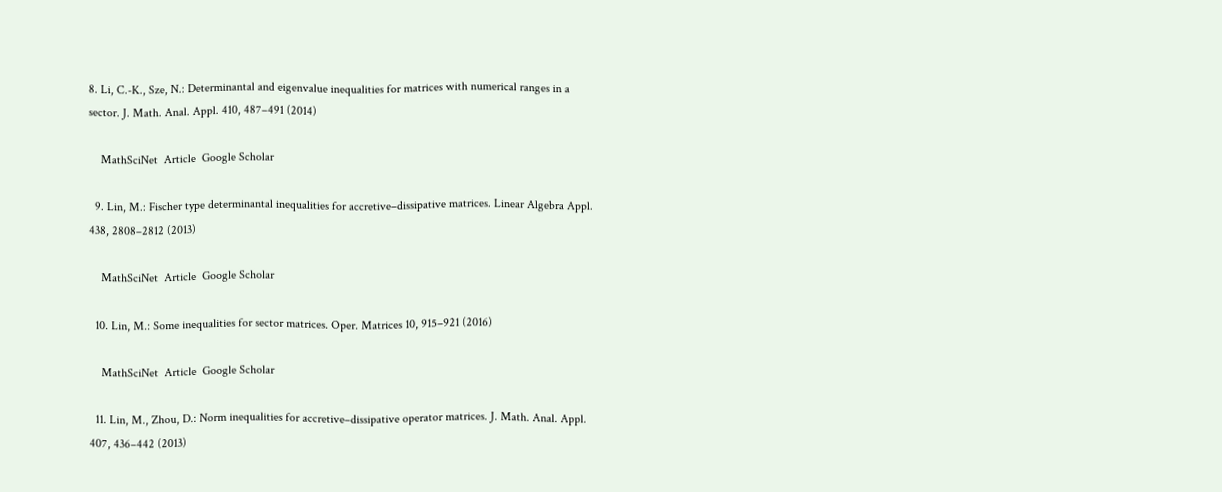8. Li, C.-K., Sze, N.: Determinantal and eigenvalue inequalities for matrices with numerical ranges in a sector. J. Math. Anal. Appl. 410, 487–491 (2014)

    MathSciNet  Article  Google Scholar

  9. Lin, M.: Fischer type determinantal inequalities for accretive–dissipative matrices. Linear Algebra Appl. 438, 2808–2812 (2013)

    MathSciNet  Article  Google Scholar

  10. Lin, M.: Some inequalities for sector matrices. Oper. Matrices 10, 915–921 (2016)

    MathSciNet  Article  Google Scholar

  11. Lin, M., Zhou, D.: Norm inequalities for accretive–dissipative operator matrices. J. Math. Anal. Appl. 407, 436–442 (2013)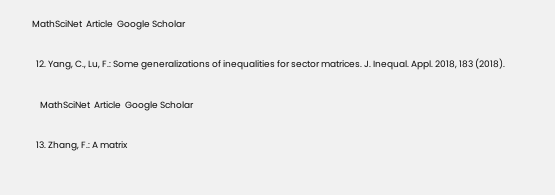MathSciNet  Article  Google Scholar

  12. Yang, C., Lu, F.: Some generalizations of inequalities for sector matrices. J. Inequal. Appl. 2018, 183 (2018).

    MathSciNet  Article  Google Scholar

  13. Zhang, F.: A matrix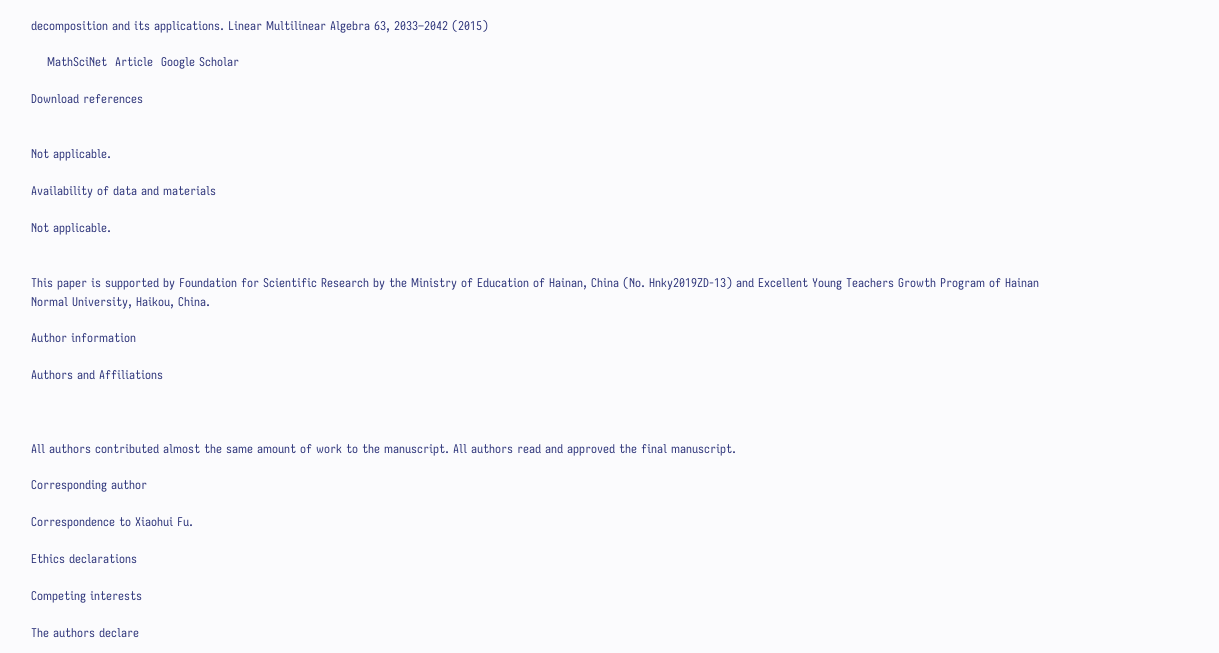decomposition and its applications. Linear Multilinear Algebra 63, 2033–2042 (2015)

    MathSciNet  Article  Google Scholar

Download references


Not applicable.

Availability of data and materials

Not applicable.


This paper is supported by Foundation for Scientific Research by the Ministry of Education of Hainan, China (No. Hnky2019ZD-13) and Excellent Young Teachers Growth Program of Hainan Normal University, Haikou, China.

Author information

Authors and Affiliations



All authors contributed almost the same amount of work to the manuscript. All authors read and approved the final manuscript.

Corresponding author

Correspondence to Xiaohui Fu.

Ethics declarations

Competing interests

The authors declare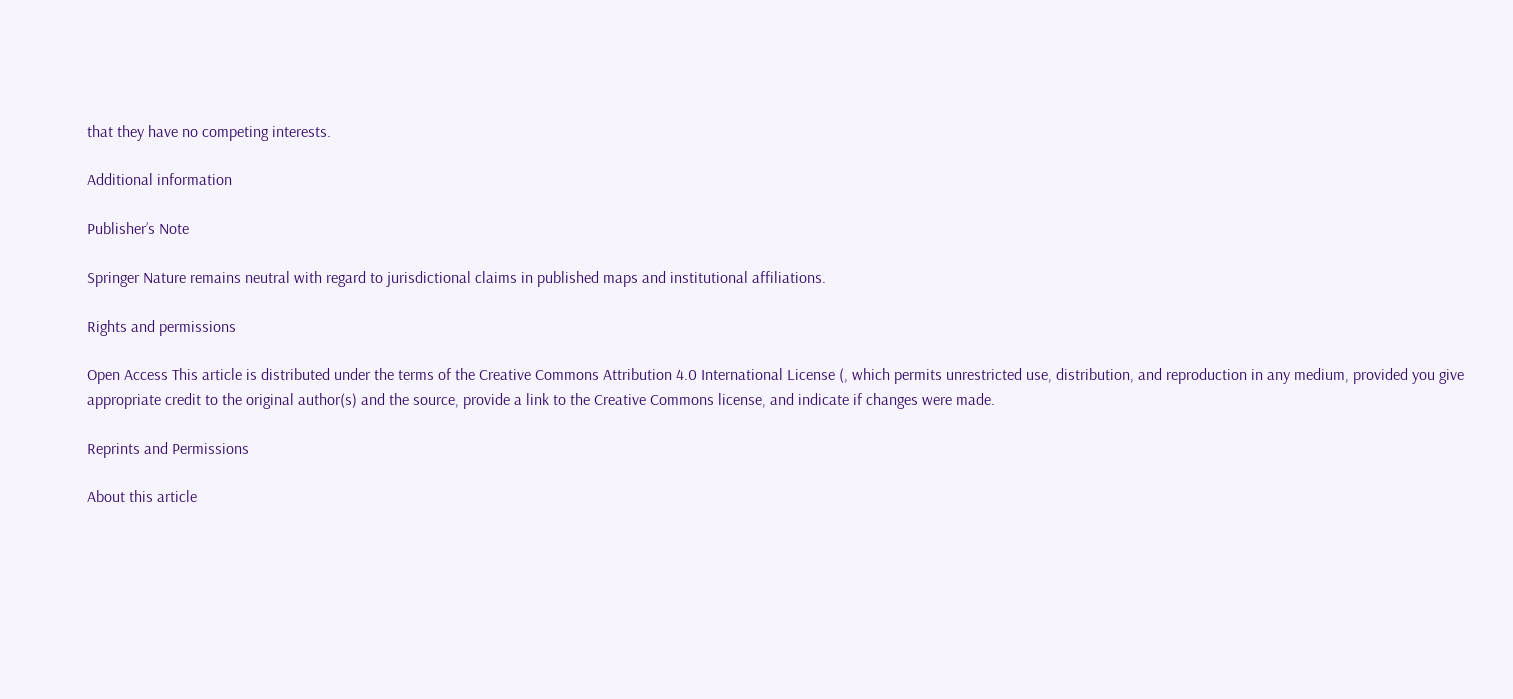that they have no competing interests.

Additional information

Publisher’s Note

Springer Nature remains neutral with regard to jurisdictional claims in published maps and institutional affiliations.

Rights and permissions

Open Access This article is distributed under the terms of the Creative Commons Attribution 4.0 International License (, which permits unrestricted use, distribution, and reproduction in any medium, provided you give appropriate credit to the original author(s) and the source, provide a link to the Creative Commons license, and indicate if changes were made.

Reprints and Permissions

About this article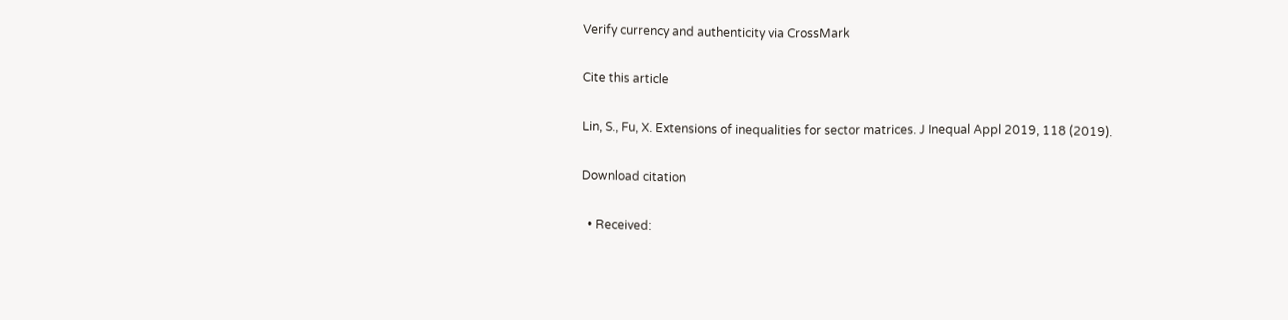Verify currency and authenticity via CrossMark

Cite this article

Lin, S., Fu, X. Extensions of inequalities for sector matrices. J Inequal Appl 2019, 118 (2019).

Download citation

  • Received: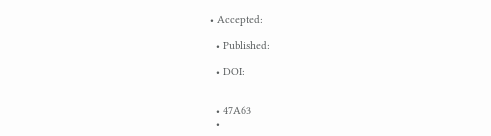• Accepted:

  • Published:

  • DOI:


  • 47A63
  •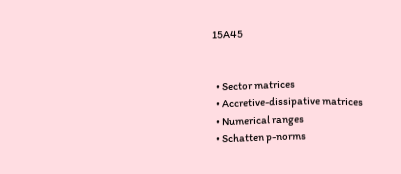15A45


  • Sector matrices
  • Accretive-dissipative matrices
  • Numerical ranges
  • Schatten p-norms